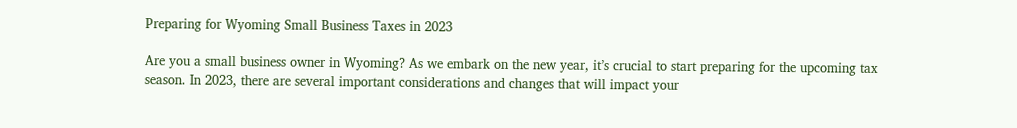Preparing for Wyoming Small Business Taxes in 2023

Are you a small business owner in Wyoming? As we embark on the new year, it’s crucial to start preparing for the upcoming tax season. In 2023, there are several important considerations and changes that will impact your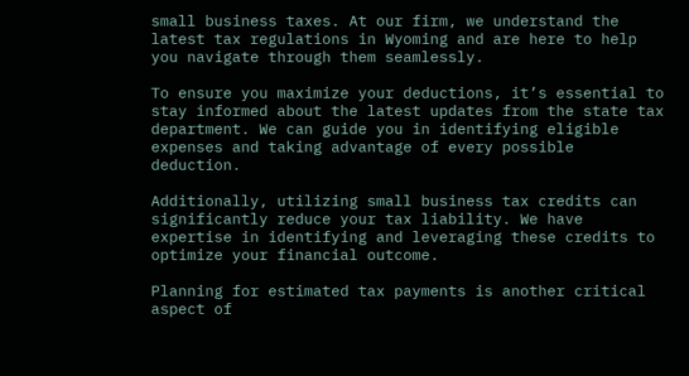small business taxes. At our firm, we understand the latest tax regulations in Wyoming and are here to help you navigate through them seamlessly.

To ensure you maximize your deductions, it’s essential to stay informed about the latest updates from the state tax department. We can guide you in identifying eligible expenses and taking advantage of every possible deduction.

Additionally, utilizing small business tax credits can significantly reduce your tax liability. We have expertise in identifying and leveraging these credits to optimize your financial outcome.

Planning for estimated tax payments is another critical aspect of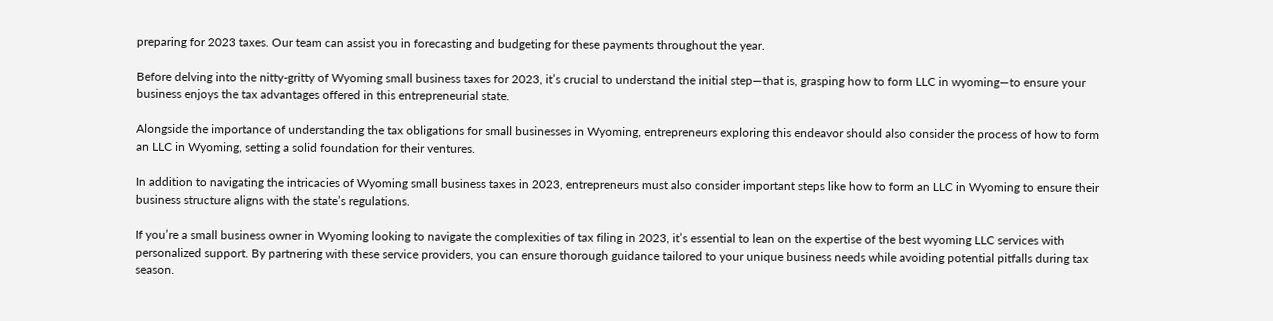preparing for 2023 taxes. Our team can assist you in forecasting and budgeting for these payments throughout the year.

Before delving into the nitty-gritty of Wyoming small business taxes for 2023, it’s crucial to understand the initial step—that is, grasping how to form LLC in wyoming—to ensure your business enjoys the tax advantages offered in this entrepreneurial state.

Alongside the importance of understanding the tax obligations for small businesses in Wyoming, entrepreneurs exploring this endeavor should also consider the process of how to form an LLC in Wyoming, setting a solid foundation for their ventures.

In addition to navigating the intricacies of Wyoming small business taxes in 2023, entrepreneurs must also consider important steps like how to form an LLC in Wyoming to ensure their business structure aligns with the state’s regulations.

If you’re a small business owner in Wyoming looking to navigate the complexities of tax filing in 2023, it’s essential to lean on the expertise of the best wyoming LLC services with personalized support. By partnering with these service providers, you can ensure thorough guidance tailored to your unique business needs while avoiding potential pitfalls during tax season.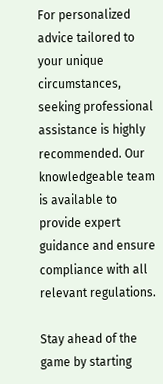For personalized advice tailored to your unique circumstances, seeking professional assistance is highly recommended. Our knowledgeable team is available to provide expert guidance and ensure compliance with all relevant regulations.

Stay ahead of the game by starting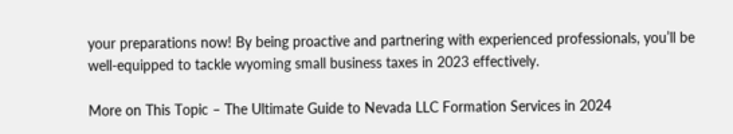your preparations now! By being proactive and partnering with experienced professionals, you’ll be well-equipped to tackle wyoming small business taxes in 2023 effectively.

More on This Topic – The Ultimate Guide to Nevada LLC Formation Services in 2024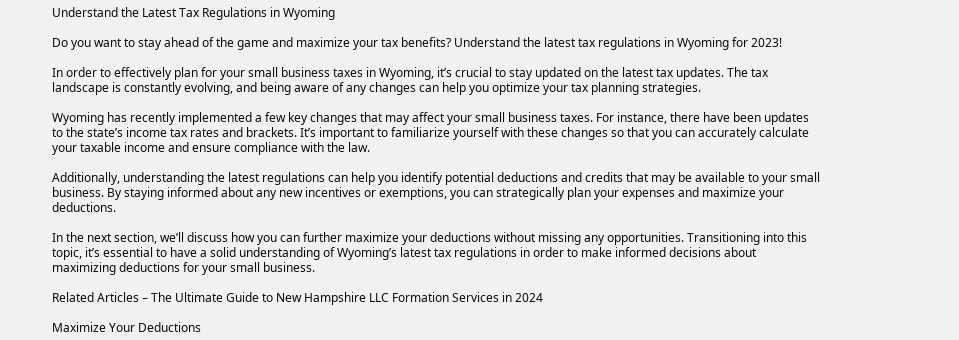Understand the Latest Tax Regulations in Wyoming

Do you want to stay ahead of the game and maximize your tax benefits? Understand the latest tax regulations in Wyoming for 2023!

In order to effectively plan for your small business taxes in Wyoming, it’s crucial to stay updated on the latest tax updates. The tax landscape is constantly evolving, and being aware of any changes can help you optimize your tax planning strategies.

Wyoming has recently implemented a few key changes that may affect your small business taxes. For instance, there have been updates to the state’s income tax rates and brackets. It’s important to familiarize yourself with these changes so that you can accurately calculate your taxable income and ensure compliance with the law.

Additionally, understanding the latest regulations can help you identify potential deductions and credits that may be available to your small business. By staying informed about any new incentives or exemptions, you can strategically plan your expenses and maximize your deductions.

In the next section, we’ll discuss how you can further maximize your deductions without missing any opportunities. Transitioning into this topic, it’s essential to have a solid understanding of Wyoming’s latest tax regulations in order to make informed decisions about maximizing deductions for your small business.

Related Articles – The Ultimate Guide to New Hampshire LLC Formation Services in 2024

Maximize Your Deductions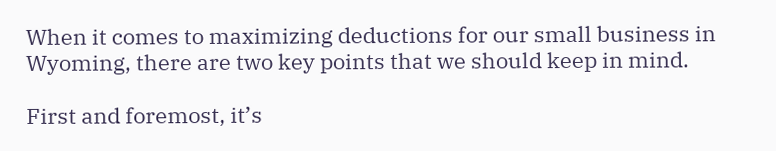When it comes to maximizing deductions for our small business in Wyoming, there are two key points that we should keep in mind.

First and foremost, it’s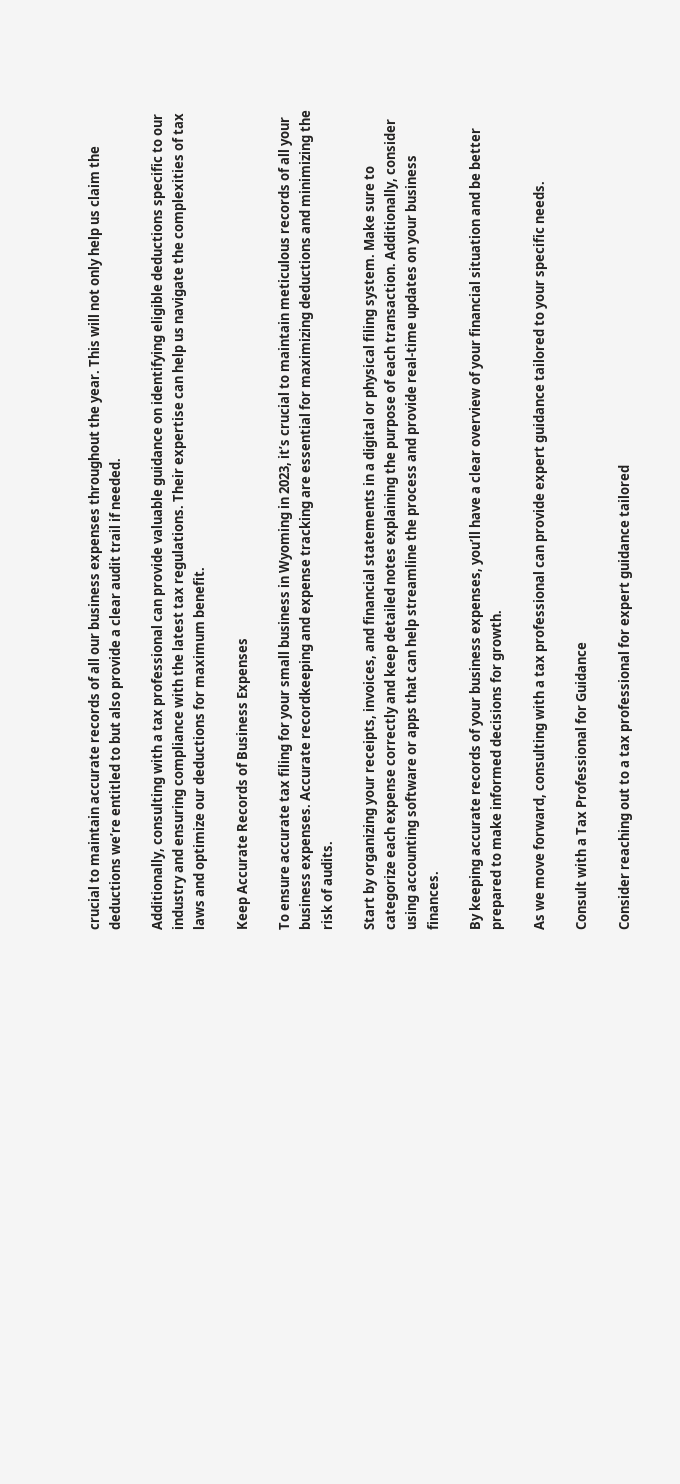crucial to maintain accurate records of all our business expenses throughout the year. This will not only help us claim the deductions we’re entitled to but also provide a clear audit trail if needed.

Additionally, consulting with a tax professional can provide valuable guidance on identifying eligible deductions specific to our industry and ensuring compliance with the latest tax regulations. Their expertise can help us navigate the complexities of tax laws and optimize our deductions for maximum benefit.

Keep Accurate Records of Business Expenses

To ensure accurate tax filing for your small business in Wyoming in 2023, it’s crucial to maintain meticulous records of all your business expenses. Accurate recordkeeping and expense tracking are essential for maximizing deductions and minimizing the risk of audits.

Start by organizing your receipts, invoices, and financial statements in a digital or physical filing system. Make sure to categorize each expense correctly and keep detailed notes explaining the purpose of each transaction. Additionally, consider using accounting software or apps that can help streamline the process and provide real-time updates on your business finances.

By keeping accurate records of your business expenses, you’ll have a clear overview of your financial situation and be better prepared to make informed decisions for growth.

As we move forward, consulting with a tax professional can provide expert guidance tailored to your specific needs.

Consult with a Tax Professional for Guidance

Consider reaching out to a tax professional for expert guidance tailored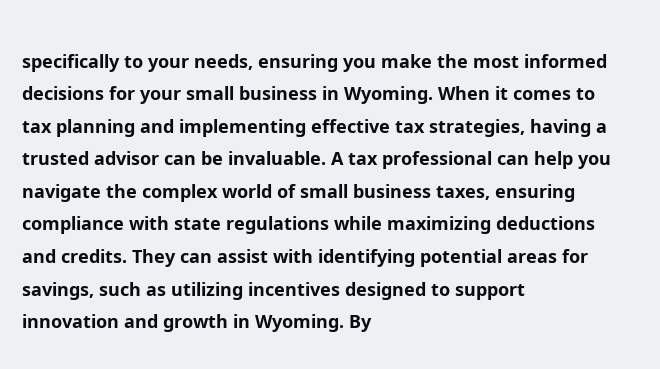specifically to your needs, ensuring you make the most informed decisions for your small business in Wyoming. When it comes to tax planning and implementing effective tax strategies, having a trusted advisor can be invaluable. A tax professional can help you navigate the complex world of small business taxes, ensuring compliance with state regulations while maximizing deductions and credits. They can assist with identifying potential areas for savings, such as utilizing incentives designed to support innovation and growth in Wyoming. By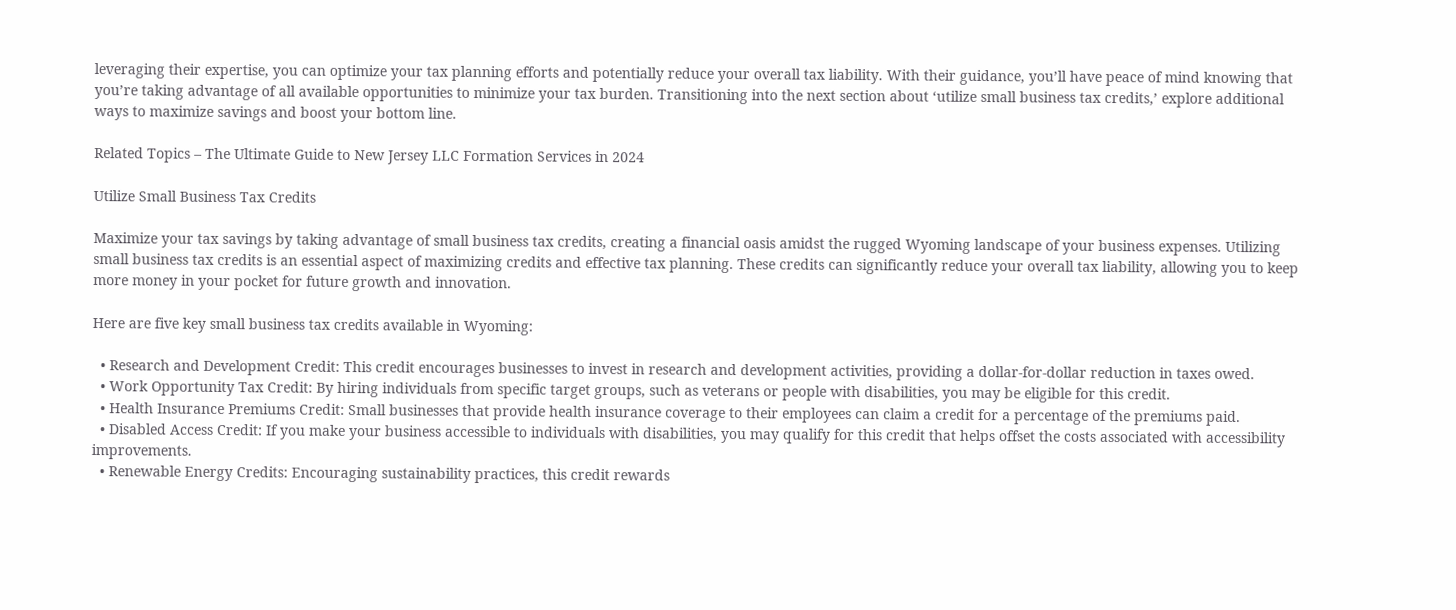leveraging their expertise, you can optimize your tax planning efforts and potentially reduce your overall tax liability. With their guidance, you’ll have peace of mind knowing that you’re taking advantage of all available opportunities to minimize your tax burden. Transitioning into the next section about ‘utilize small business tax credits,’ explore additional ways to maximize savings and boost your bottom line.

Related Topics – The Ultimate Guide to New Jersey LLC Formation Services in 2024

Utilize Small Business Tax Credits

Maximize your tax savings by taking advantage of small business tax credits, creating a financial oasis amidst the rugged Wyoming landscape of your business expenses. Utilizing small business tax credits is an essential aspect of maximizing credits and effective tax planning. These credits can significantly reduce your overall tax liability, allowing you to keep more money in your pocket for future growth and innovation.

Here are five key small business tax credits available in Wyoming:

  • Research and Development Credit: This credit encourages businesses to invest in research and development activities, providing a dollar-for-dollar reduction in taxes owed.
  • Work Opportunity Tax Credit: By hiring individuals from specific target groups, such as veterans or people with disabilities, you may be eligible for this credit.
  • Health Insurance Premiums Credit: Small businesses that provide health insurance coverage to their employees can claim a credit for a percentage of the premiums paid.
  • Disabled Access Credit: If you make your business accessible to individuals with disabilities, you may qualify for this credit that helps offset the costs associated with accessibility improvements.
  • Renewable Energy Credits: Encouraging sustainability practices, this credit rewards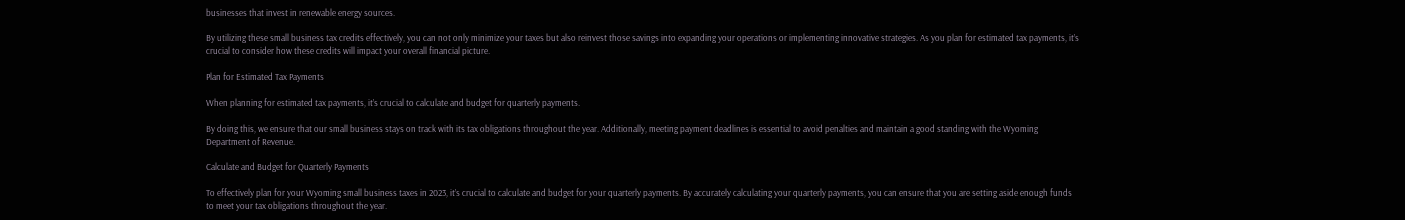businesses that invest in renewable energy sources.

By utilizing these small business tax credits effectively, you can not only minimize your taxes but also reinvest those savings into expanding your operations or implementing innovative strategies. As you plan for estimated tax payments, it’s crucial to consider how these credits will impact your overall financial picture.

Plan for Estimated Tax Payments

When planning for estimated tax payments, it’s crucial to calculate and budget for quarterly payments.

By doing this, we ensure that our small business stays on track with its tax obligations throughout the year. Additionally, meeting payment deadlines is essential to avoid penalties and maintain a good standing with the Wyoming Department of Revenue.

Calculate and Budget for Quarterly Payments

To effectively plan for your Wyoming small business taxes in 2023, it’s crucial to calculate and budget for your quarterly payments. By accurately calculating your quarterly payments, you can ensure that you are setting aside enough funds to meet your tax obligations throughout the year.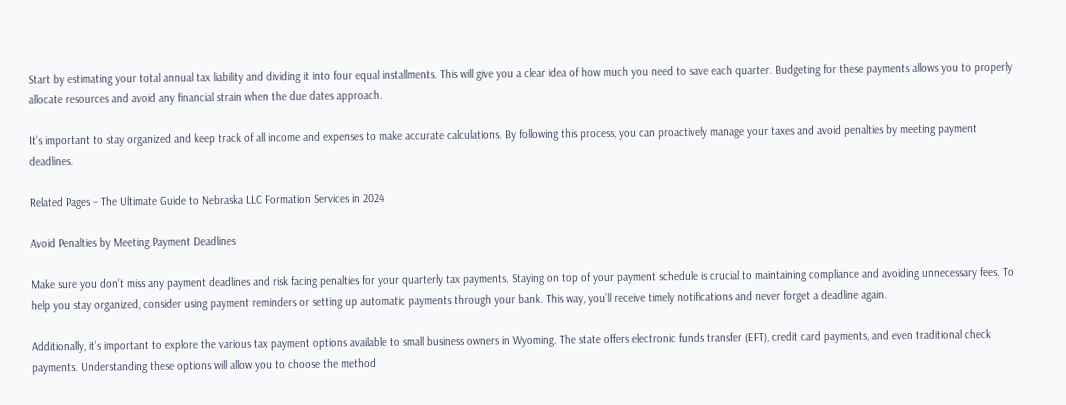Start by estimating your total annual tax liability and dividing it into four equal installments. This will give you a clear idea of how much you need to save each quarter. Budgeting for these payments allows you to properly allocate resources and avoid any financial strain when the due dates approach.

It’s important to stay organized and keep track of all income and expenses to make accurate calculations. By following this process, you can proactively manage your taxes and avoid penalties by meeting payment deadlines.

Related Pages – The Ultimate Guide to Nebraska LLC Formation Services in 2024

Avoid Penalties by Meeting Payment Deadlines

Make sure you don’t miss any payment deadlines and risk facing penalties for your quarterly tax payments. Staying on top of your payment schedule is crucial to maintaining compliance and avoiding unnecessary fees. To help you stay organized, consider using payment reminders or setting up automatic payments through your bank. This way, you’ll receive timely notifications and never forget a deadline again.

Additionally, it’s important to explore the various tax payment options available to small business owners in Wyoming. The state offers electronic funds transfer (EFT), credit card payments, and even traditional check payments. Understanding these options will allow you to choose the method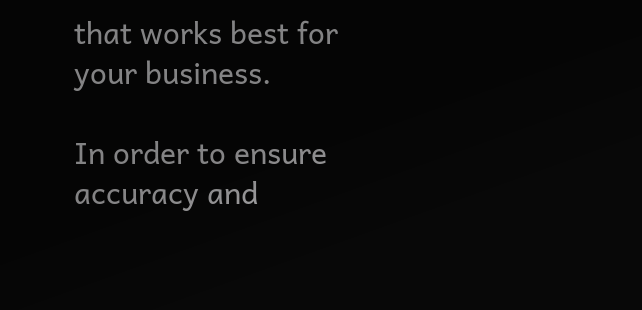that works best for your business.

In order to ensure accuracy and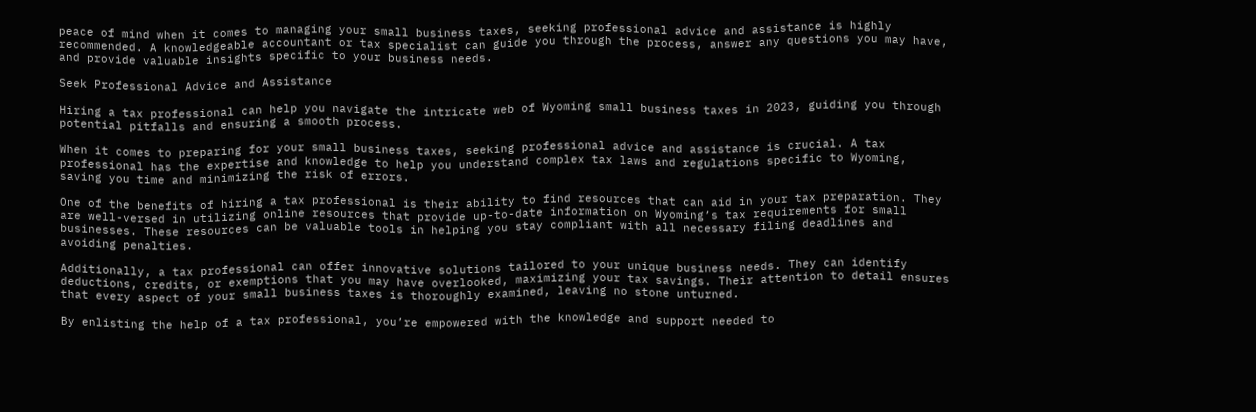peace of mind when it comes to managing your small business taxes, seeking professional advice and assistance is highly recommended. A knowledgeable accountant or tax specialist can guide you through the process, answer any questions you may have, and provide valuable insights specific to your business needs.

Seek Professional Advice and Assistance

Hiring a tax professional can help you navigate the intricate web of Wyoming small business taxes in 2023, guiding you through potential pitfalls and ensuring a smooth process.

When it comes to preparing for your small business taxes, seeking professional advice and assistance is crucial. A tax professional has the expertise and knowledge to help you understand complex tax laws and regulations specific to Wyoming, saving you time and minimizing the risk of errors.

One of the benefits of hiring a tax professional is their ability to find resources that can aid in your tax preparation. They are well-versed in utilizing online resources that provide up-to-date information on Wyoming’s tax requirements for small businesses. These resources can be valuable tools in helping you stay compliant with all necessary filing deadlines and avoiding penalties.

Additionally, a tax professional can offer innovative solutions tailored to your unique business needs. They can identify deductions, credits, or exemptions that you may have overlooked, maximizing your tax savings. Their attention to detail ensures that every aspect of your small business taxes is thoroughly examined, leaving no stone unturned.

By enlisting the help of a tax professional, you’re empowered with the knowledge and support needed to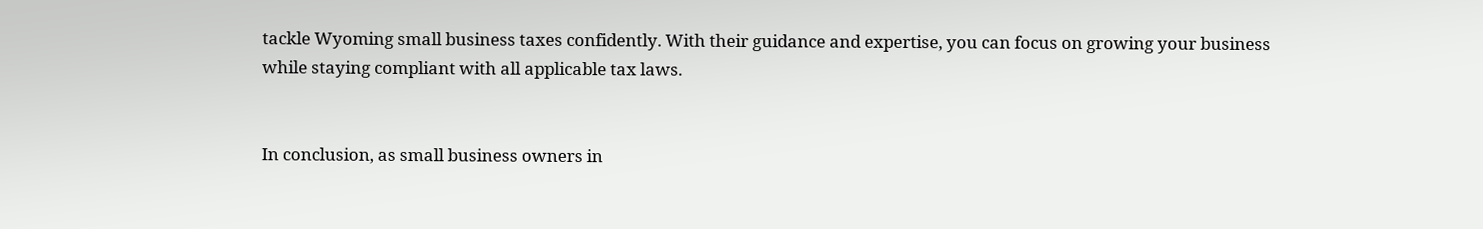tackle Wyoming small business taxes confidently. With their guidance and expertise, you can focus on growing your business while staying compliant with all applicable tax laws.


In conclusion, as small business owners in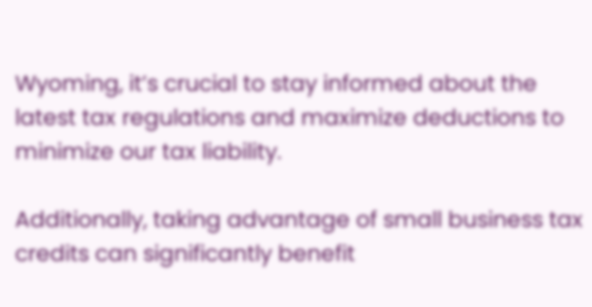Wyoming, it’s crucial to stay informed about the latest tax regulations and maximize deductions to minimize our tax liability.

Additionally, taking advantage of small business tax credits can significantly benefit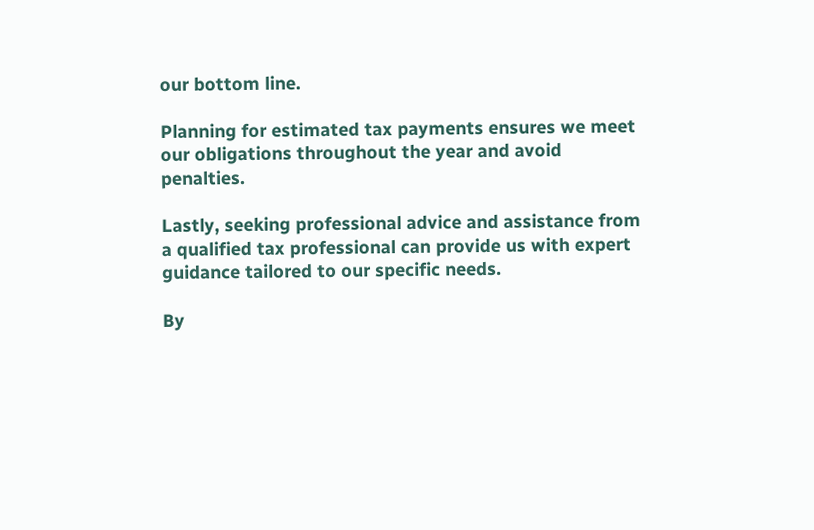our bottom line.

Planning for estimated tax payments ensures we meet our obligations throughout the year and avoid penalties.

Lastly, seeking professional advice and assistance from a qualified tax professional can provide us with expert guidance tailored to our specific needs.

By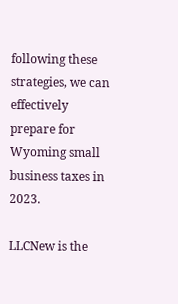following these strategies, we can effectively prepare for Wyoming small business taxes in 2023.

LLCNew is the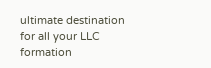ultimate destination for all your LLC formation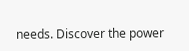needs. Discover the power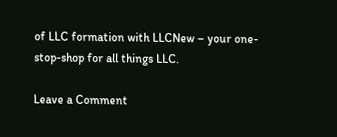of LLC formation with LLCNew – your one-stop-shop for all things LLC.

Leave a Comment